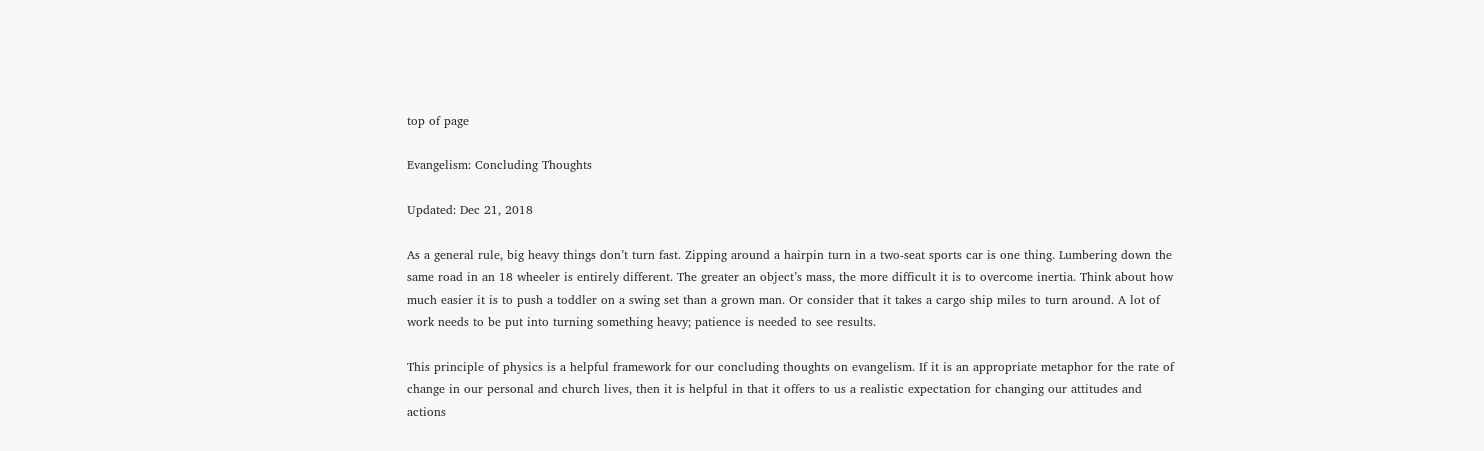top of page

Evangelism: Concluding Thoughts

Updated: Dec 21, 2018

As a general rule, big heavy things don’t turn fast. Zipping around a hairpin turn in a two-seat sports car is one thing. Lumbering down the same road in an 18 wheeler is entirely different. The greater an object’s mass, the more difficult it is to overcome inertia. Think about how much easier it is to push a toddler on a swing set than a grown man. Or consider that it takes a cargo ship miles to turn around. A lot of work needs to be put into turning something heavy; patience is needed to see results.

This principle of physics is a helpful framework for our concluding thoughts on evangelism. If it is an appropriate metaphor for the rate of change in our personal and church lives, then it is helpful in that it offers to us a realistic expectation for changing our attitudes and actions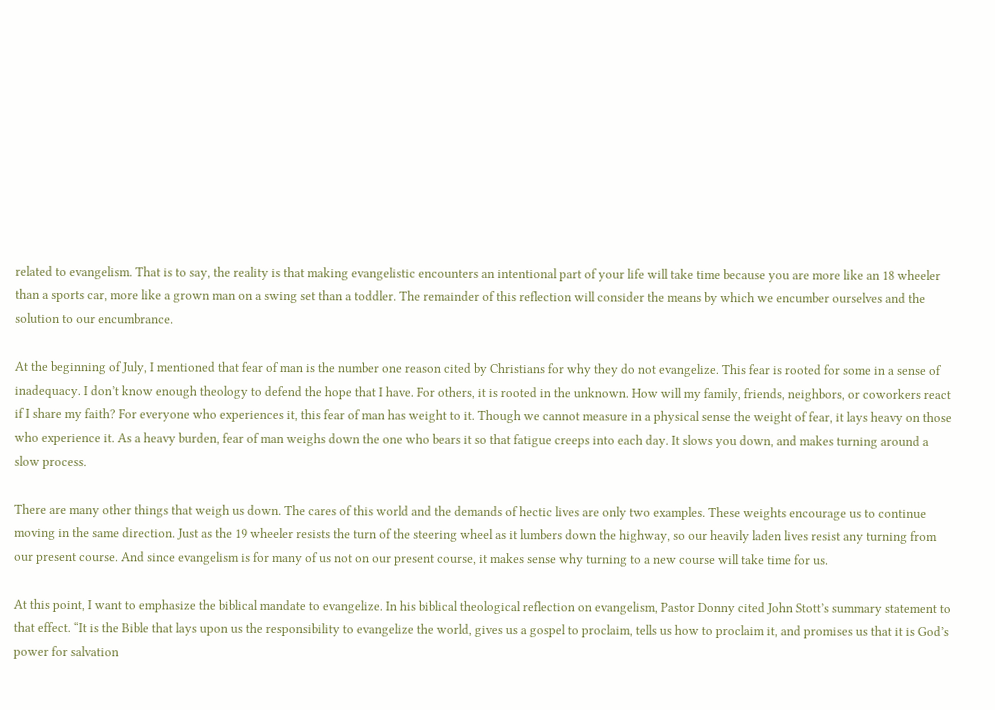related to evangelism. That is to say, the reality is that making evangelistic encounters an intentional part of your life will take time because you are more like an 18 wheeler than a sports car, more like a grown man on a swing set than a toddler. The remainder of this reflection will consider the means by which we encumber ourselves and the solution to our encumbrance.

At the beginning of July, I mentioned that fear of man is the number one reason cited by Christians for why they do not evangelize. This fear is rooted for some in a sense of inadequacy. I don’t know enough theology to defend the hope that I have. For others, it is rooted in the unknown. How will my family, friends, neighbors, or coworkers react if I share my faith? For everyone who experiences it, this fear of man has weight to it. Though we cannot measure in a physical sense the weight of fear, it lays heavy on those who experience it. As a heavy burden, fear of man weighs down the one who bears it so that fatigue creeps into each day. It slows you down, and makes turning around a slow process.

There are many other things that weigh us down. The cares of this world and the demands of hectic lives are only two examples. These weights encourage us to continue moving in the same direction. Just as the 19 wheeler resists the turn of the steering wheel as it lumbers down the highway, so our heavily laden lives resist any turning from our present course. And since evangelism is for many of us not on our present course, it makes sense why turning to a new course will take time for us.

At this point, I want to emphasize the biblical mandate to evangelize. In his biblical theological reflection on evangelism, Pastor Donny cited John Stott’s summary statement to that effect. “It is the Bible that lays upon us the responsibility to evangelize the world, gives us a gospel to proclaim, tells us how to proclaim it, and promises us that it is God’s power for salvation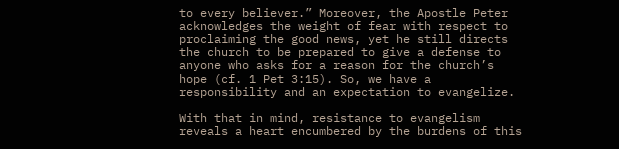to every believer.” Moreover, the Apostle Peter acknowledges the weight of fear with respect to proclaiming the good news, yet he still directs the church to be prepared to give a defense to anyone who asks for a reason for the church’s hope (cf. 1 Pet 3:15). So, we have a responsibility and an expectation to evangelize.

With that in mind, resistance to evangelism reveals a heart encumbered by the burdens of this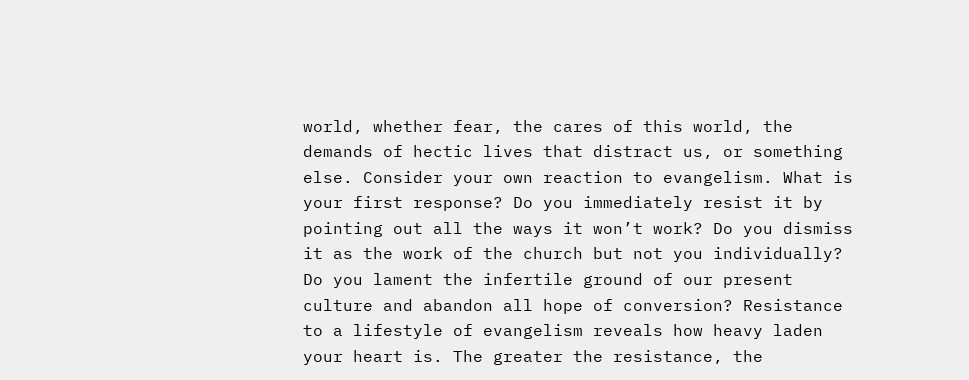world, whether fear, the cares of this world, the demands of hectic lives that distract us, or something else. Consider your own reaction to evangelism. What is your first response? Do you immediately resist it by pointing out all the ways it won’t work? Do you dismiss it as the work of the church but not you individually? Do you lament the infertile ground of our present culture and abandon all hope of conversion? Resistance to a lifestyle of evangelism reveals how heavy laden your heart is. The greater the resistance, the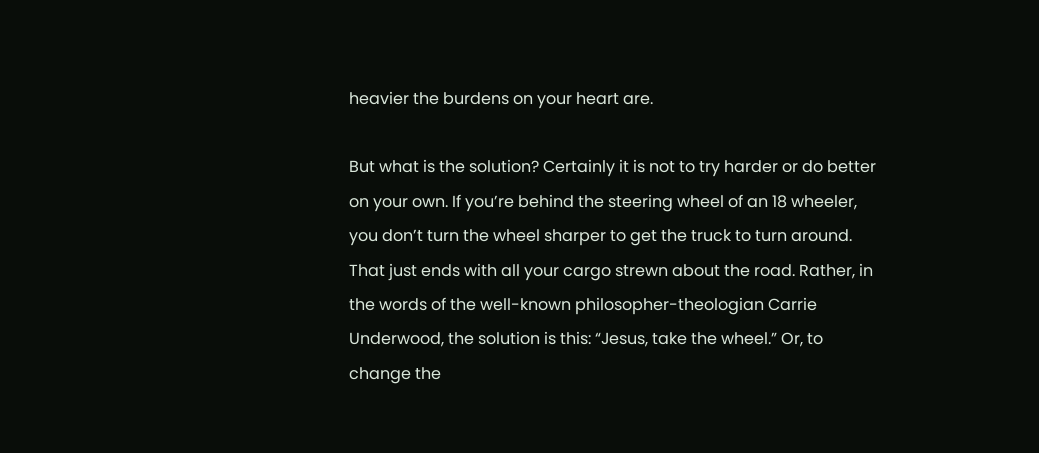heavier the burdens on your heart are.

But what is the solution? Certainly it is not to try harder or do better on your own. If you’re behind the steering wheel of an 18 wheeler, you don’t turn the wheel sharper to get the truck to turn around. That just ends with all your cargo strewn about the road. Rather, in the words of the well-known philosopher-theologian Carrie Underwood, the solution is this: “Jesus, take the wheel.” Or, to change the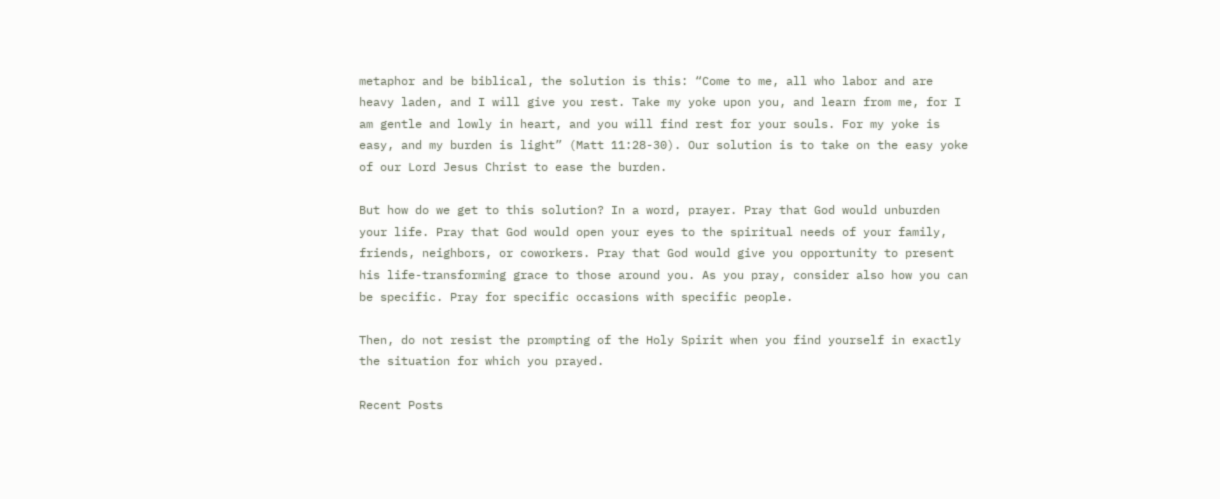metaphor and be biblical, the solution is this: “Come to me, all who labor and are heavy laden, and I will give you rest. Take my yoke upon you, and learn from me, for I am gentle and lowly in heart, and you will find rest for your souls. For my yoke is easy, and my burden is light” (Matt 11:28-30). Our solution is to take on the easy yoke of our Lord Jesus Christ to ease the burden.

But how do we get to this solution? In a word, prayer. Pray that God would unburden your life. Pray that God would open your eyes to the spiritual needs of your family, friends, neighbors, or coworkers. Pray that God would give you opportunity to present his life-transforming grace to those around you. As you pray, consider also how you can be specific. Pray for specific occasions with specific people.

Then, do not resist the prompting of the Holy Spirit when you find yourself in exactly the situation for which you prayed.

Recent Posts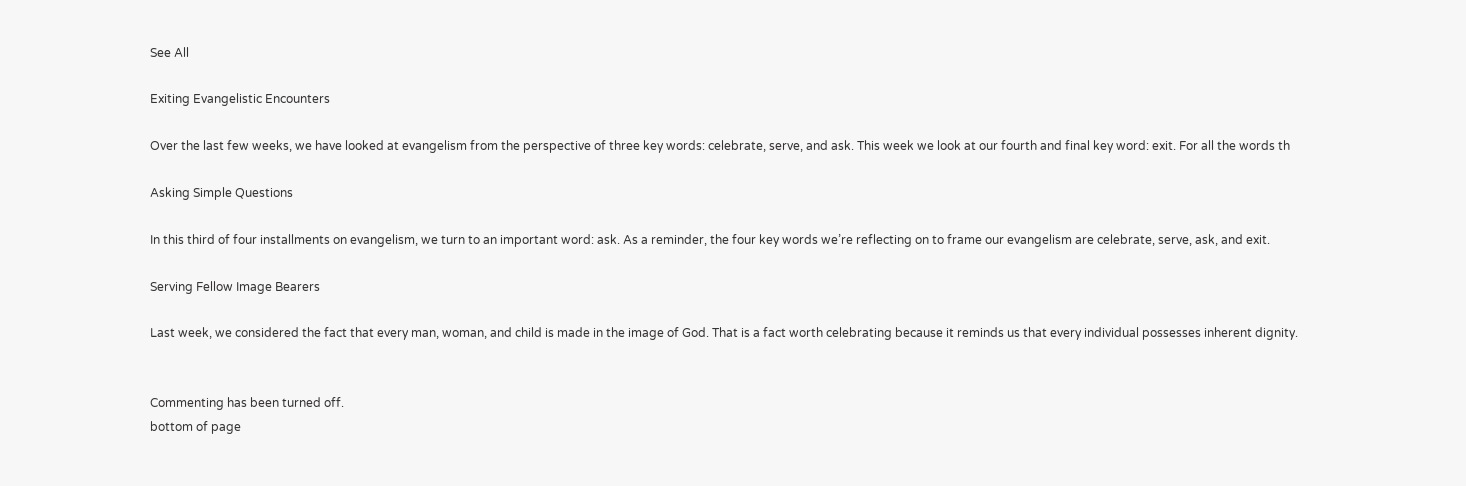See All

Exiting Evangelistic Encounters

Over the last few weeks, we have looked at evangelism from the perspective of three key words: celebrate, serve, and ask. This week we look at our fourth and final key word: exit. For all the words th

Asking Simple Questions

In this third of four installments on evangelism, we turn to an important word: ask. As a reminder, the four key words we’re reflecting on to frame our evangelism are celebrate, serve, ask, and exit.

Serving Fellow Image Bearers

Last week, we considered the fact that every man, woman, and child is made in the image of God. That is a fact worth celebrating because it reminds us that every individual possesses inherent dignity.


Commenting has been turned off.
bottom of page